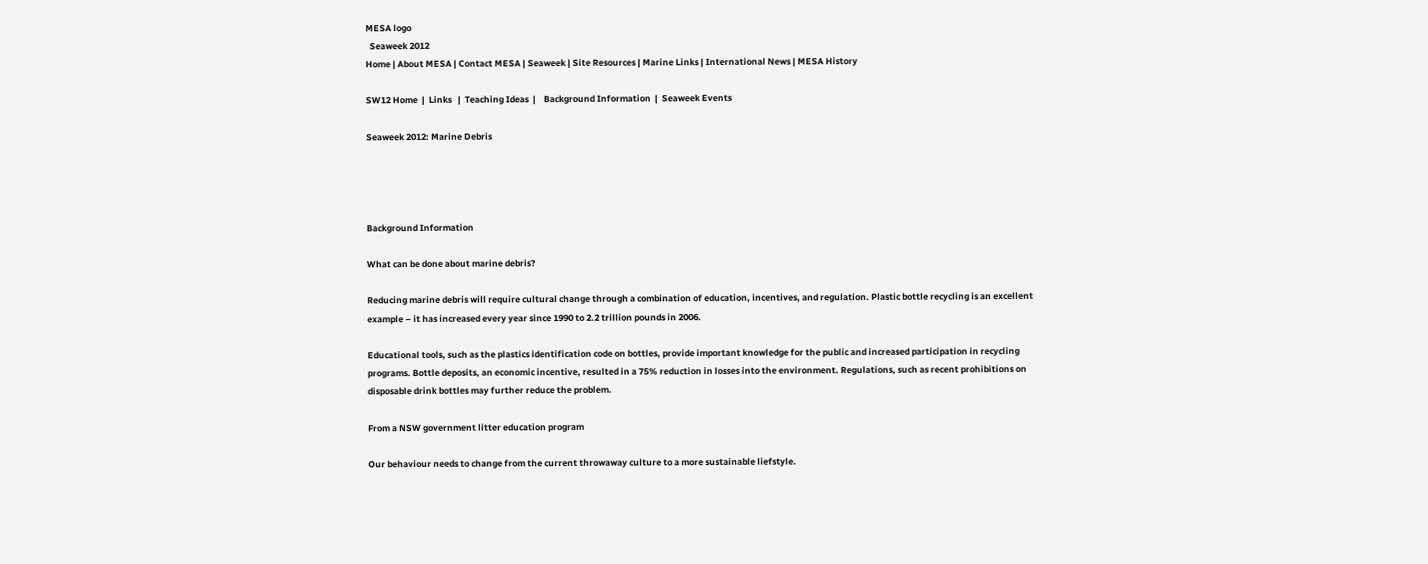MESA logo
  Seaweek 2012
Home | About MESA | Contact MESA | Seaweek | Site Resources | Marine Links | International News | MESA History

SW12 Home  |  Links   |  Teaching Ideas  |    Background Information  |  Seaweek Events

Seaweek 2012: Marine Debris




Background Information

What can be done about marine debris?

Reducing marine debris will require cultural change through a combination of education, incentives, and regulation. Plastic bottle recycling is an excellent example – it has increased every year since 1990 to 2.2 trillion pounds in 2006.

Educational tools, such as the plastics identification code on bottles, provide important knowledge for the public and increased participation in recycling programs. Bottle deposits, an economic incentive, resulted in a 75% reduction in losses into the environment. Regulations, such as recent prohibitions on disposable drink bottles may further reduce the problem.

From a NSW government litter education program

Our behaviour needs to change from the current throwaway culture to a more sustainable liefstyle.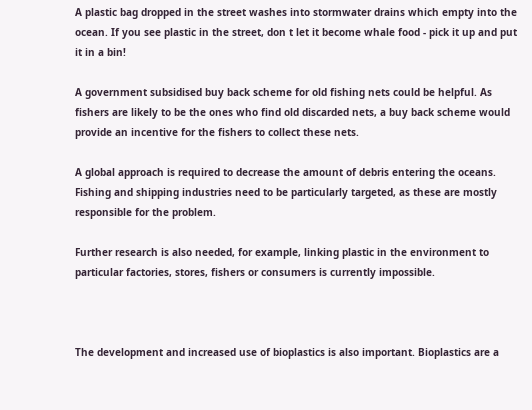A plastic bag dropped in the street washes into stormwater drains which empty into the ocean. If you see plastic in the street, don t let it become whale food - pick it up and put it in a bin!

A government subsidised buy back scheme for old fishing nets could be helpful. As fishers are likely to be the ones who find old discarded nets, a buy back scheme would provide an incentive for the fishers to collect these nets.

A global approach is required to decrease the amount of debris entering the oceans. Fishing and shipping industries need to be particularly targeted, as these are mostly responsible for the problem.

Further research is also needed, for example, linking plastic in the environment to particular factories, stores, fishers or consumers is currently impossible.



The development and increased use of bioplastics is also important. Bioplastics are a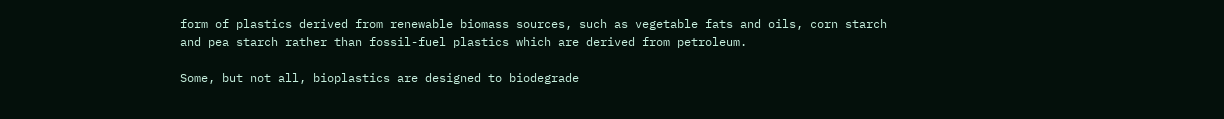form of plastics derived from renewable biomass sources, such as vegetable fats and oils, corn starch and pea starch rather than fossil-fuel plastics which are derived from petroleum.

Some, but not all, bioplastics are designed to biodegrade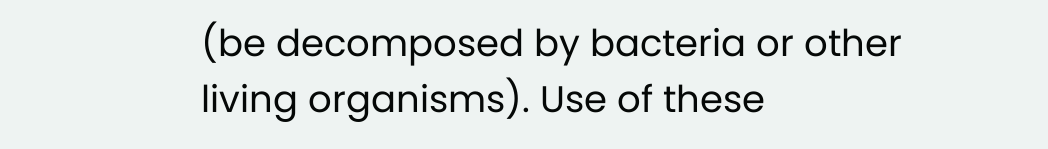(be decomposed by bacteria or other living organisms). Use of these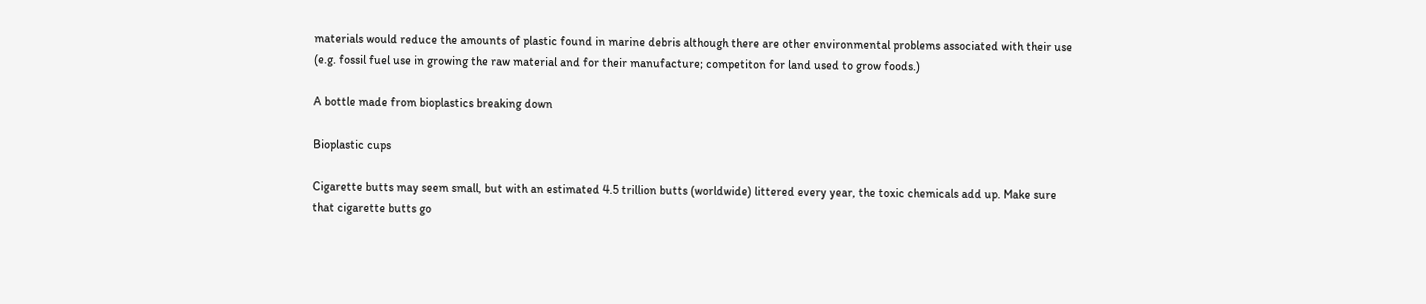materials would reduce the amounts of plastic found in marine debris although there are other environmental problems associated with their use (e.g. fossil fuel use in growing the raw material and for their manufacture; competiton for land used to grow foods.)

A bottle made from bioplastics breaking down

Bioplastic cups

Cigarette butts may seem small, but with an estimated 4.5 trillion butts (worldwide) littered every year, the toxic chemicals add up. Make sure that cigarette butts go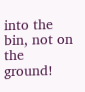into the bin, not on the ground!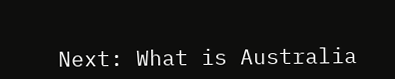Next: What is Australia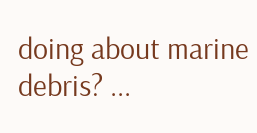doing about marine debris? ...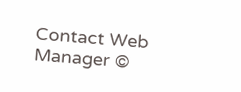Contact Web Manager ©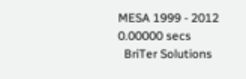MESA 1999 - 2012
0.00000 secs
  BriTer Solutions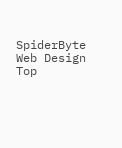SpiderByte Web Design Top